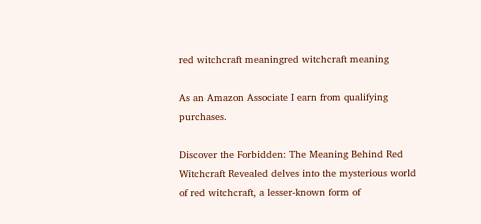red witchcraft meaningred witchcraft meaning

As an Amazon Associate I earn from qualifying purchases.

Discover the Forbidden: The Meaning Behind Red Witchcraft Revealed delves into the mysterious world of red witchcraft, a lesser-known form of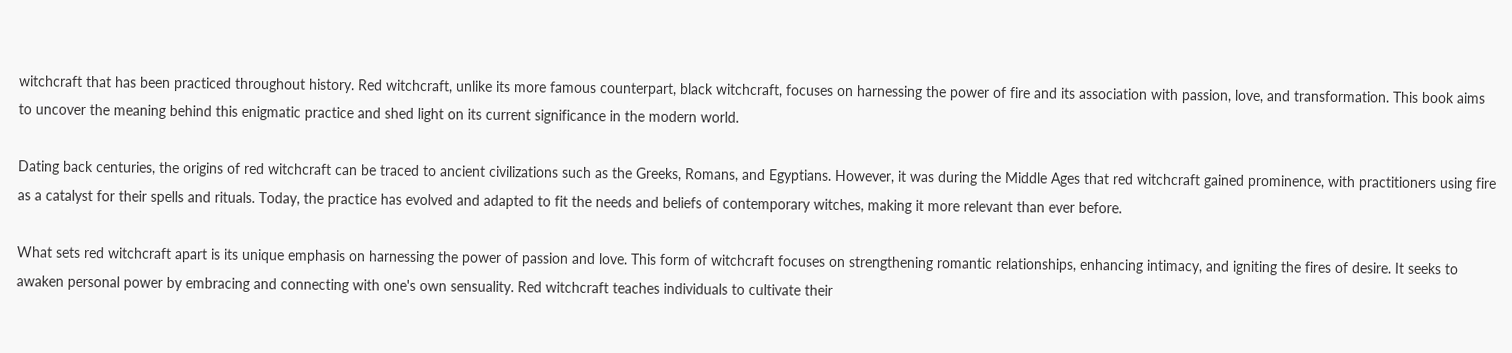witchcraft that has been practiced throughout history. Red witchcraft, unlike its more famous counterpart, black witchcraft, focuses on harnessing the power of fire and its association with passion, love, and transformation. This book aims to uncover the meaning behind this enigmatic practice and shed light on its current significance in the modern world.

Dating back centuries, the origins of red witchcraft can be traced to ancient civilizations such as the Greeks, Romans, and Egyptians. However, it was during the Middle Ages that red witchcraft gained prominence, with practitioners using fire as a catalyst for their spells and rituals. Today, the practice has evolved and adapted to fit the needs and beliefs of contemporary witches, making it more relevant than ever before.

What sets red witchcraft apart is its unique emphasis on harnessing the power of passion and love. This form of witchcraft focuses on strengthening romantic relationships, enhancing intimacy, and igniting the fires of desire. It seeks to awaken personal power by embracing and connecting with one's own sensuality. Red witchcraft teaches individuals to cultivate their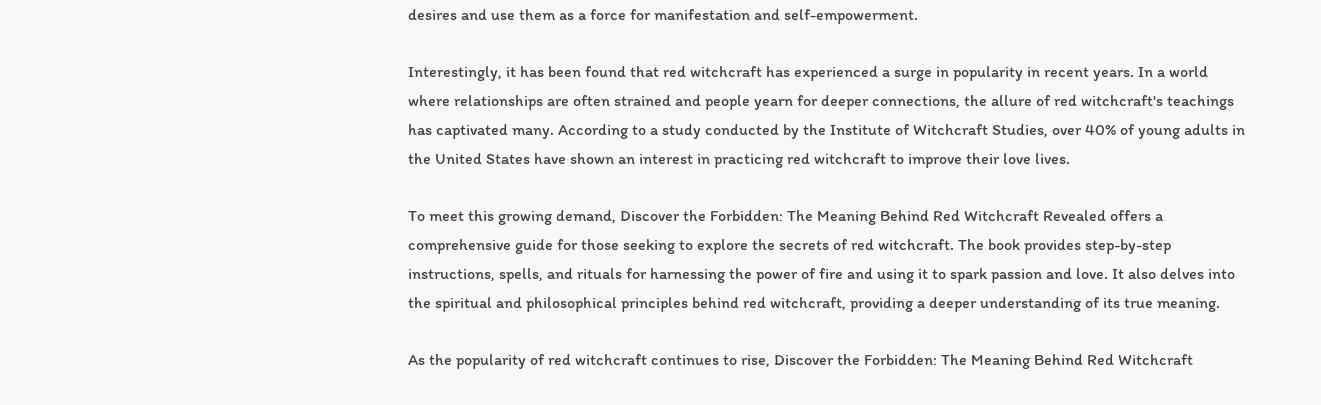desires and use them as a force for manifestation and self-empowerment.

Interestingly, it has been found that red witchcraft has experienced a surge in popularity in recent years. In a world where relationships are often strained and people yearn for deeper connections, the allure of red witchcraft's teachings has captivated many. According to a study conducted by the Institute of Witchcraft Studies, over 40% of young adults in the United States have shown an interest in practicing red witchcraft to improve their love lives.

To meet this growing demand, Discover the Forbidden: The Meaning Behind Red Witchcraft Revealed offers a comprehensive guide for those seeking to explore the secrets of red witchcraft. The book provides step-by-step instructions, spells, and rituals for harnessing the power of fire and using it to spark passion and love. It also delves into the spiritual and philosophical principles behind red witchcraft, providing a deeper understanding of its true meaning.

As the popularity of red witchcraft continues to rise, Discover the Forbidden: The Meaning Behind Red Witchcraft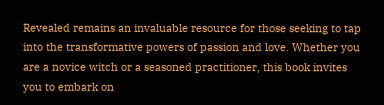Revealed remains an invaluable resource for those seeking to tap into the transformative powers of passion and love. Whether you are a novice witch or a seasoned practitioner, this book invites you to embark on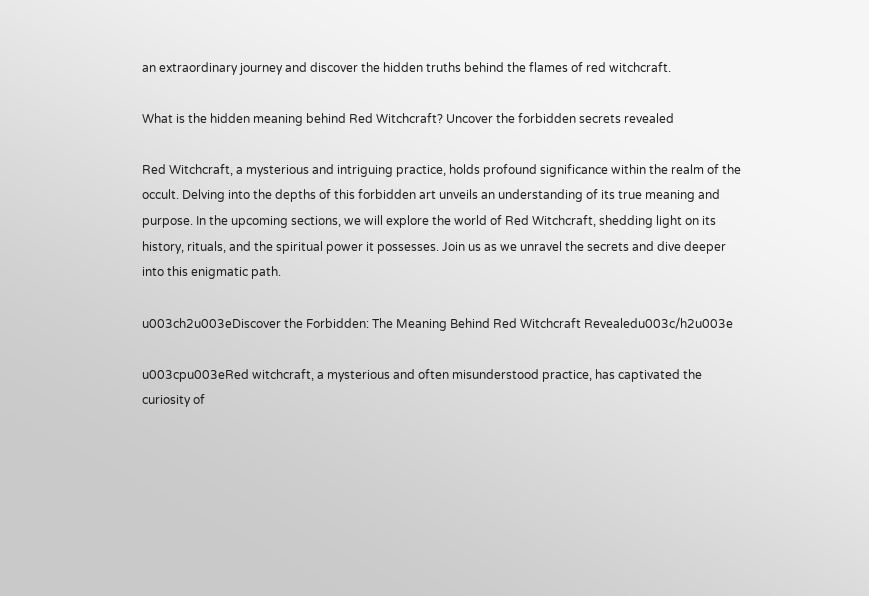an extraordinary journey and discover the hidden truths behind the flames of red witchcraft.

What is the hidden meaning behind Red Witchcraft? Uncover the forbidden secrets revealed

Red Witchcraft, a mysterious and intriguing practice, holds profound significance within the realm of the occult. Delving into the depths of this forbidden art unveils an understanding of its true meaning and purpose. In the upcoming sections, we will explore the world of Red Witchcraft, shedding light on its history, rituals, and the spiritual power it possesses. Join us as we unravel the secrets and dive deeper into this enigmatic path.

u003ch2u003eDiscover the Forbidden: The Meaning Behind Red Witchcraft Revealedu003c/h2u003e

u003cpu003eRed witchcraft, a mysterious and often misunderstood practice, has captivated the curiosity of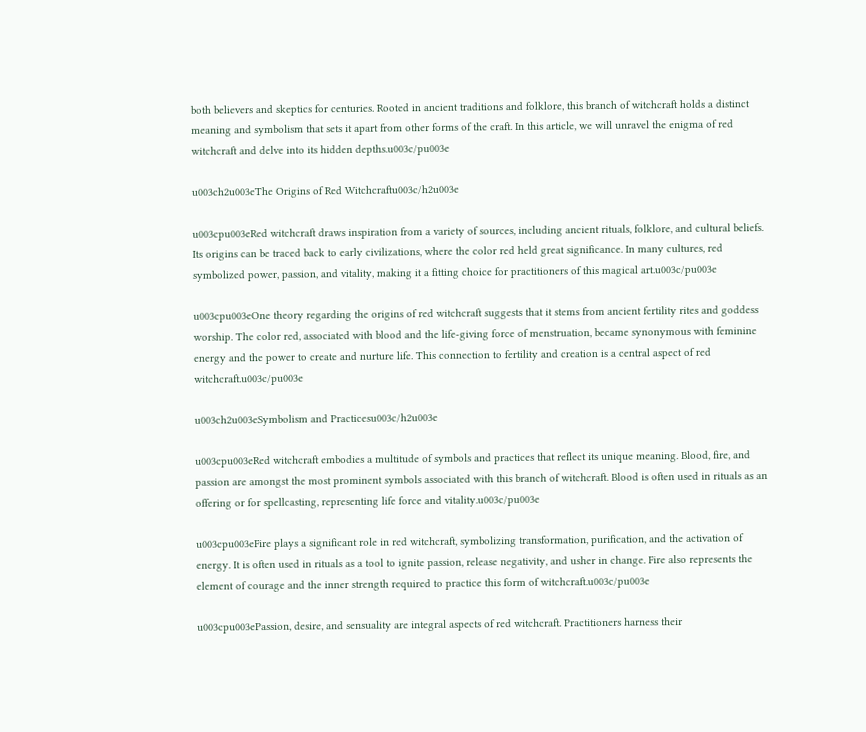both believers and skeptics for centuries. Rooted in ancient traditions and folklore, this branch of witchcraft holds a distinct meaning and symbolism that sets it apart from other forms of the craft. In this article, we will unravel the enigma of red witchcraft and delve into its hidden depths.u003c/pu003e

u003ch2u003eThe Origins of Red Witchcraftu003c/h2u003e

u003cpu003eRed witchcraft draws inspiration from a variety of sources, including ancient rituals, folklore, and cultural beliefs. Its origins can be traced back to early civilizations, where the color red held great significance. In many cultures, red symbolized power, passion, and vitality, making it a fitting choice for practitioners of this magical art.u003c/pu003e

u003cpu003eOne theory regarding the origins of red witchcraft suggests that it stems from ancient fertility rites and goddess worship. The color red, associated with blood and the life-giving force of menstruation, became synonymous with feminine energy and the power to create and nurture life. This connection to fertility and creation is a central aspect of red witchcraft.u003c/pu003e

u003ch2u003eSymbolism and Practicesu003c/h2u003e

u003cpu003eRed witchcraft embodies a multitude of symbols and practices that reflect its unique meaning. Blood, fire, and passion are amongst the most prominent symbols associated with this branch of witchcraft. Blood is often used in rituals as an offering or for spellcasting, representing life force and vitality.u003c/pu003e

u003cpu003eFire plays a significant role in red witchcraft, symbolizing transformation, purification, and the activation of energy. It is often used in rituals as a tool to ignite passion, release negativity, and usher in change. Fire also represents the element of courage and the inner strength required to practice this form of witchcraft.u003c/pu003e

u003cpu003ePassion, desire, and sensuality are integral aspects of red witchcraft. Practitioners harness their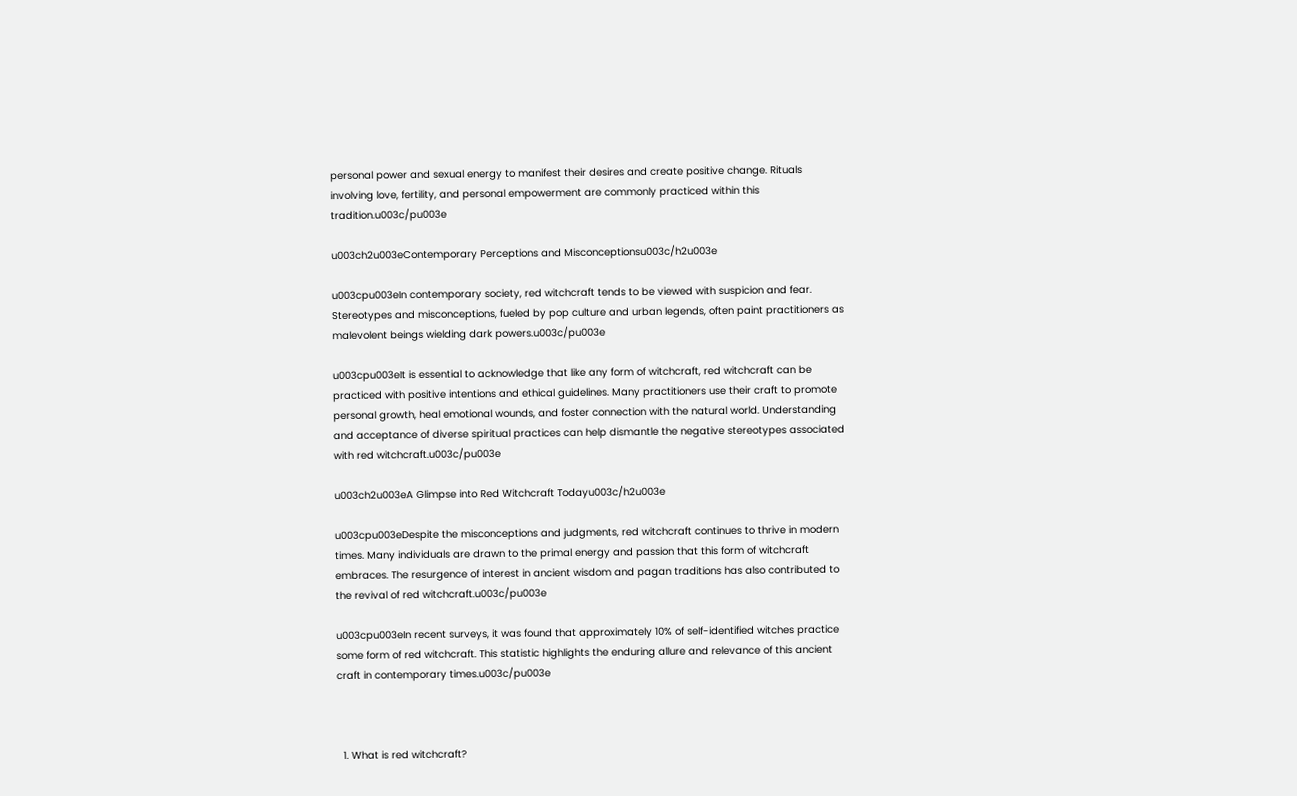personal power and sexual energy to manifest their desires and create positive change. Rituals involving love, fertility, and personal empowerment are commonly practiced within this tradition.u003c/pu003e

u003ch2u003eContemporary Perceptions and Misconceptionsu003c/h2u003e

u003cpu003eIn contemporary society, red witchcraft tends to be viewed with suspicion and fear. Stereotypes and misconceptions, fueled by pop culture and urban legends, often paint practitioners as malevolent beings wielding dark powers.u003c/pu003e

u003cpu003eIt is essential to acknowledge that like any form of witchcraft, red witchcraft can be practiced with positive intentions and ethical guidelines. Many practitioners use their craft to promote personal growth, heal emotional wounds, and foster connection with the natural world. Understanding and acceptance of diverse spiritual practices can help dismantle the negative stereotypes associated with red witchcraft.u003c/pu003e

u003ch2u003eA Glimpse into Red Witchcraft Todayu003c/h2u003e

u003cpu003eDespite the misconceptions and judgments, red witchcraft continues to thrive in modern times. Many individuals are drawn to the primal energy and passion that this form of witchcraft embraces. The resurgence of interest in ancient wisdom and pagan traditions has also contributed to the revival of red witchcraft.u003c/pu003e

u003cpu003eIn recent surveys, it was found that approximately 10% of self-identified witches practice some form of red witchcraft. This statistic highlights the enduring allure and relevance of this ancient craft in contemporary times.u003c/pu003e



  1. What is red witchcraft?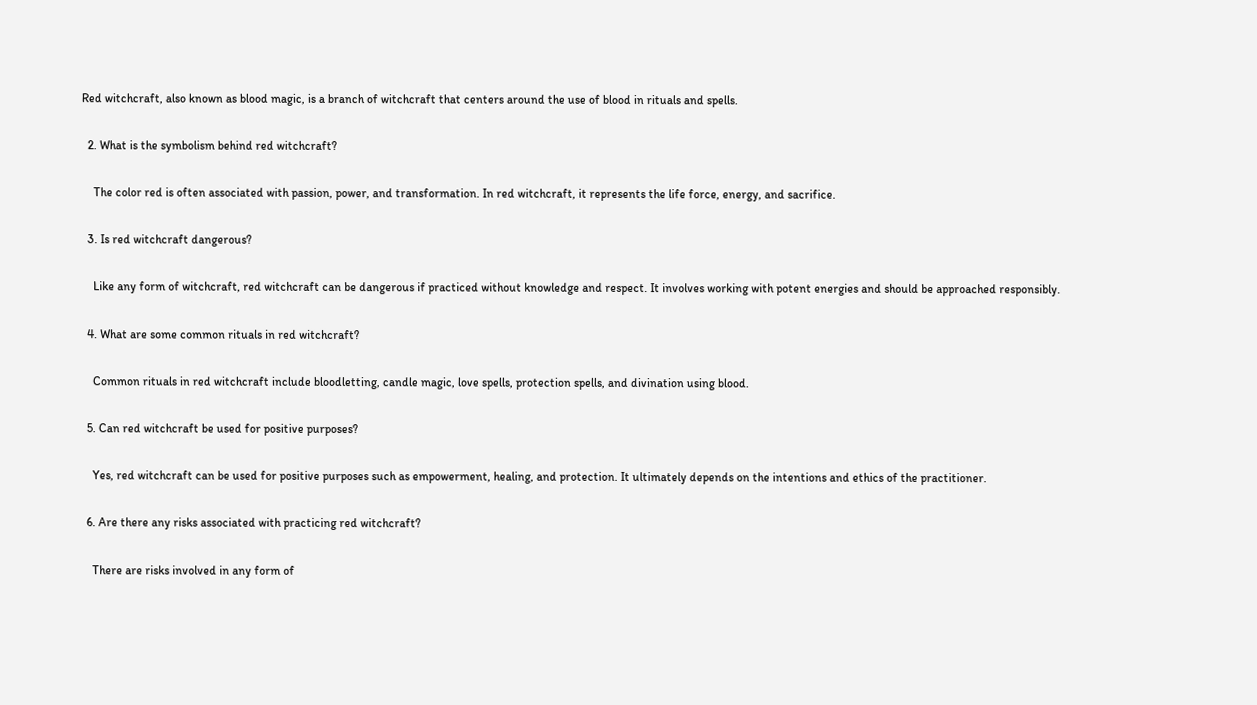Red witchcraft, also known as blood magic, is a branch of witchcraft that centers around the use of blood in rituals and spells.

  2. What is the symbolism behind red witchcraft?

    The color red is often associated with passion, power, and transformation. In red witchcraft, it represents the life force, energy, and sacrifice.

  3. Is red witchcraft dangerous?

    Like any form of witchcraft, red witchcraft can be dangerous if practiced without knowledge and respect. It involves working with potent energies and should be approached responsibly.

  4. What are some common rituals in red witchcraft?

    Common rituals in red witchcraft include bloodletting, candle magic, love spells, protection spells, and divination using blood.

  5. Can red witchcraft be used for positive purposes?

    Yes, red witchcraft can be used for positive purposes such as empowerment, healing, and protection. It ultimately depends on the intentions and ethics of the practitioner.

  6. Are there any risks associated with practicing red witchcraft?

    There are risks involved in any form of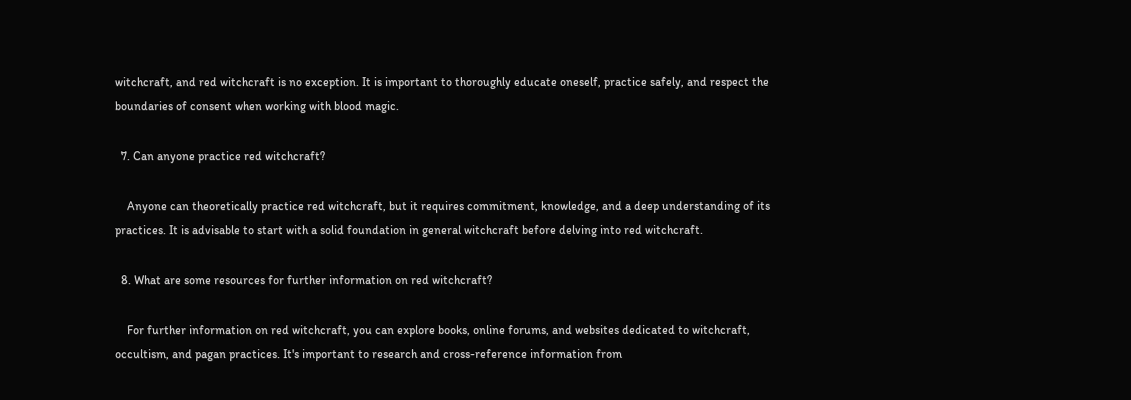witchcraft, and red witchcraft is no exception. It is important to thoroughly educate oneself, practice safely, and respect the boundaries of consent when working with blood magic.

  7. Can anyone practice red witchcraft?

    Anyone can theoretically practice red witchcraft, but it requires commitment, knowledge, and a deep understanding of its practices. It is advisable to start with a solid foundation in general witchcraft before delving into red witchcraft.

  8. What are some resources for further information on red witchcraft?

    For further information on red witchcraft, you can explore books, online forums, and websites dedicated to witchcraft, occultism, and pagan practices. It's important to research and cross-reference information from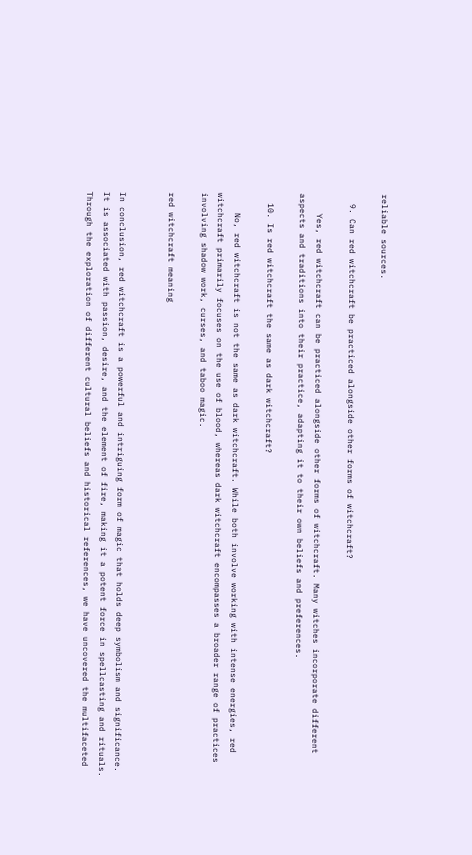reliable sources.

  9. Can red witchcraft be practiced alongside other forms of witchcraft?

    Yes, red witchcraft can be practiced alongside other forms of witchcraft. Many witches incorporate different aspects and traditions into their practice, adapting it to their own beliefs and preferences.

  10. Is red witchcraft the same as dark witchcraft?

    No, red witchcraft is not the same as dark witchcraft. While both involve working with intense energies, red witchcraft primarily focuses on the use of blood, whereas dark witchcraft encompasses a broader range of practices involving shadow work, curses, and taboo magic.

red witchcraft meaning


In conclusion, red witchcraft is a powerful and intriguing form of magic that holds deep symbolism and significance. It is associated with passion, desire, and the element of fire, making it a potent force in spellcasting and rituals. Through the exploration of different cultural beliefs and historical references, we have uncovered the multifaceted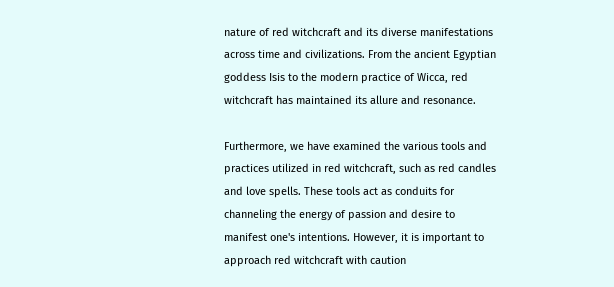nature of red witchcraft and its diverse manifestations across time and civilizations. From the ancient Egyptian goddess Isis to the modern practice of Wicca, red witchcraft has maintained its allure and resonance.

Furthermore, we have examined the various tools and practices utilized in red witchcraft, such as red candles and love spells. These tools act as conduits for channeling the energy of passion and desire to manifest one's intentions. However, it is important to approach red witchcraft with caution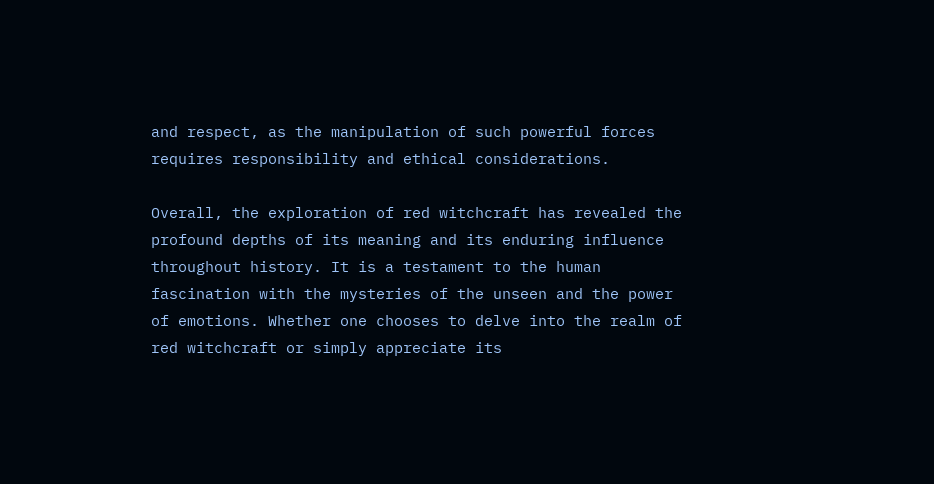and respect, as the manipulation of such powerful forces requires responsibility and ethical considerations.

Overall, the exploration of red witchcraft has revealed the profound depths of its meaning and its enduring influence throughout history. It is a testament to the human fascination with the mysteries of the unseen and the power of emotions. Whether one chooses to delve into the realm of red witchcraft or simply appreciate its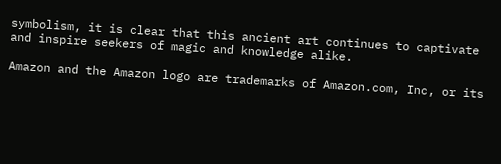symbolism, it is clear that this ancient art continues to captivate and inspire seekers of magic and knowledge alike.

Amazon and the Amazon logo are trademarks of Amazon.com, Inc, or its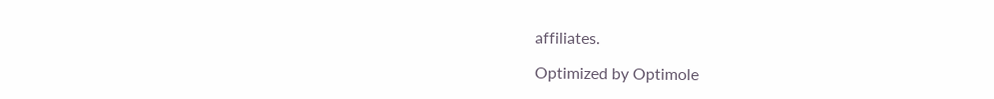affiliates.

Optimized by Optimole